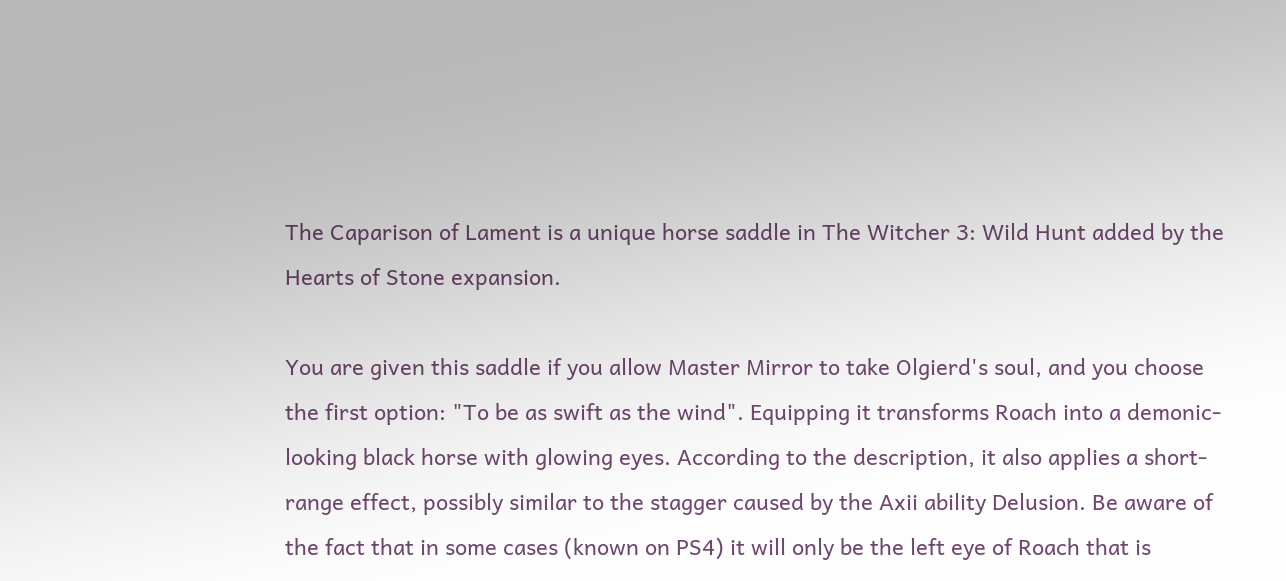The Caparison of Lament is a unique horse saddle in The Witcher 3: Wild Hunt added by the Hearts of Stone expansion.

You are given this saddle if you allow Master Mirror to take Olgierd's soul, and you choose the first option: "To be as swift as the wind". Equipping it transforms Roach into a demonic-looking black horse with glowing eyes. According to the description, it also applies a short-range effect, possibly similar to the stagger caused by the Axii ability Delusion. Be aware of the fact that in some cases (known on PS4) it will only be the left eye of Roach that is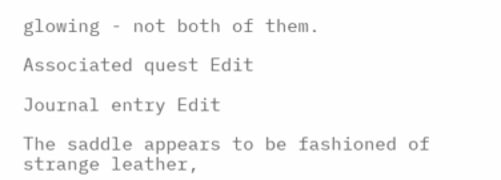glowing - not both of them.

Associated quest Edit

Journal entry Edit

The saddle appears to be fashioned of strange leather,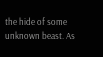the hide of some unknown beast. As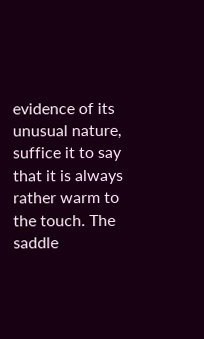evidence of its unusual nature, suffice it to say that it is always rather warm to the touch. The saddle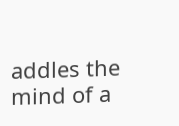addles the mind of a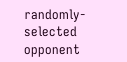randomly-selected opponent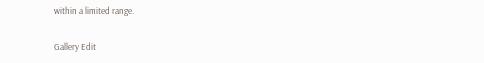within a limited range.

Gallery Edit